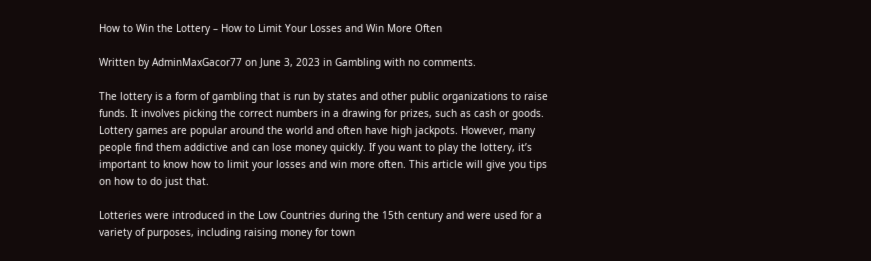How to Win the Lottery – How to Limit Your Losses and Win More Often

Written by AdminMaxGacor77 on June 3, 2023 in Gambling with no comments.

The lottery is a form of gambling that is run by states and other public organizations to raise funds. It involves picking the correct numbers in a drawing for prizes, such as cash or goods. Lottery games are popular around the world and often have high jackpots. However, many people find them addictive and can lose money quickly. If you want to play the lottery, it’s important to know how to limit your losses and win more often. This article will give you tips on how to do just that.

Lotteries were introduced in the Low Countries during the 15th century and were used for a variety of purposes, including raising money for town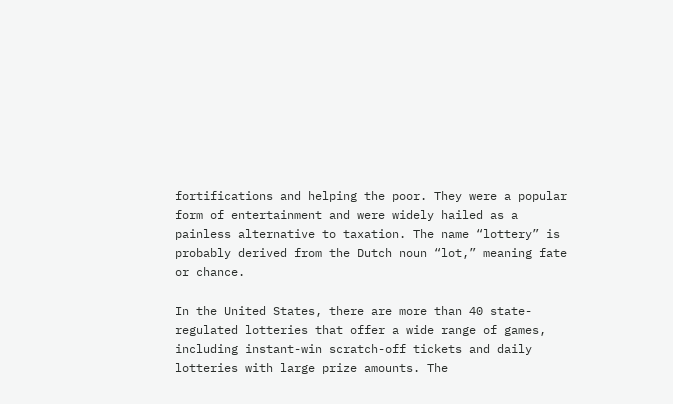fortifications and helping the poor. They were a popular form of entertainment and were widely hailed as a painless alternative to taxation. The name “lottery” is probably derived from the Dutch noun “lot,” meaning fate or chance.

In the United States, there are more than 40 state-regulated lotteries that offer a wide range of games, including instant-win scratch-off tickets and daily lotteries with large prize amounts. The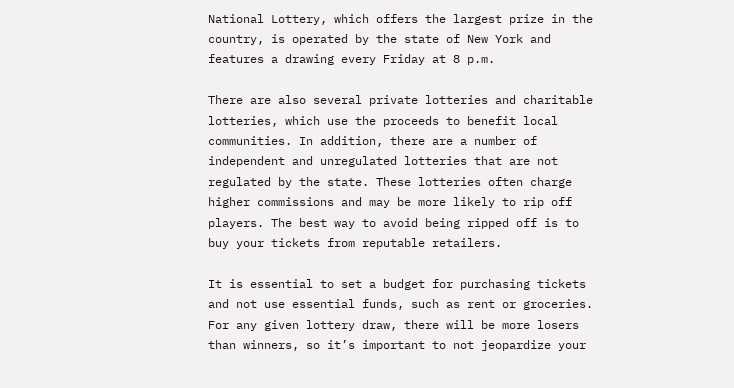National Lottery, which offers the largest prize in the country, is operated by the state of New York and features a drawing every Friday at 8 p.m.

There are also several private lotteries and charitable lotteries, which use the proceeds to benefit local communities. In addition, there are a number of independent and unregulated lotteries that are not regulated by the state. These lotteries often charge higher commissions and may be more likely to rip off players. The best way to avoid being ripped off is to buy your tickets from reputable retailers.

It is essential to set a budget for purchasing tickets and not use essential funds, such as rent or groceries. For any given lottery draw, there will be more losers than winners, so it’s important to not jeopardize your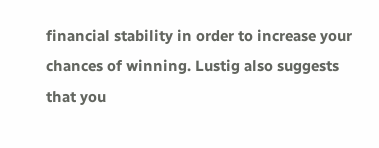financial stability in order to increase your chances of winning. Lustig also suggests that you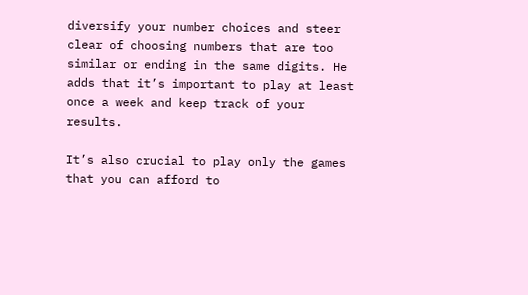diversify your number choices and steer clear of choosing numbers that are too similar or ending in the same digits. He adds that it’s important to play at least once a week and keep track of your results.

It’s also crucial to play only the games that you can afford to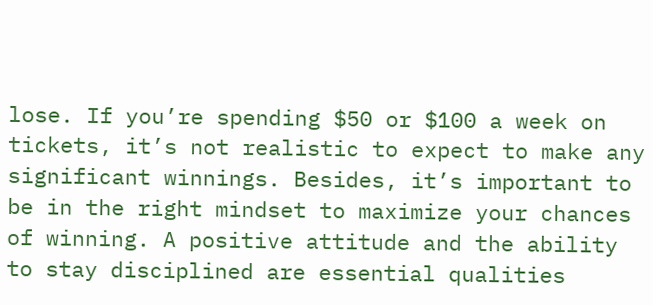lose. If you’re spending $50 or $100 a week on tickets, it’s not realistic to expect to make any significant winnings. Besides, it’s important to be in the right mindset to maximize your chances of winning. A positive attitude and the ability to stay disciplined are essential qualities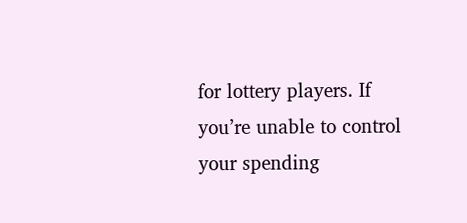for lottery players. If you’re unable to control your spending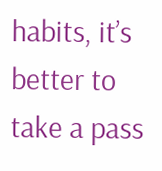habits, it’s better to take a pass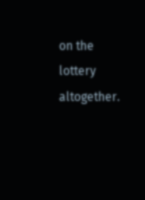on the lottery altogether.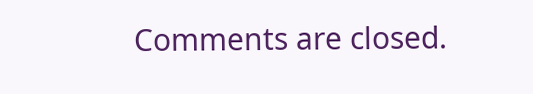Comments are closed.